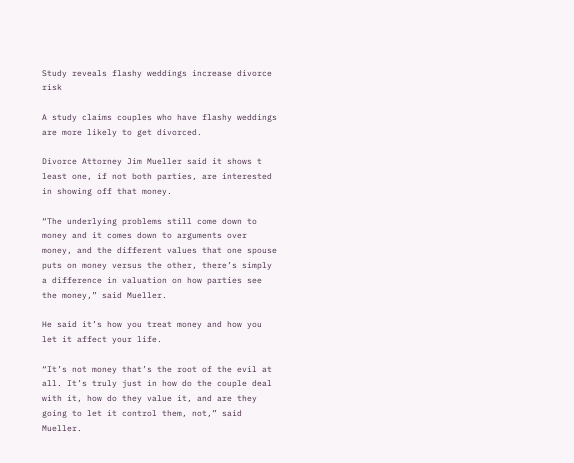Study reveals flashy weddings increase divorce risk

A study claims couples who have flashy weddings are more likely to get divorced.

Divorce Attorney Jim Mueller said it shows t least one, if not both parties, are interested in showing off that money.

“The underlying problems still come down to money and it comes down to arguments over money, and the different values that one spouse puts on money versus the other, there’s simply a difference in valuation on how parties see the money,” said Mueller.

He said it’s how you treat money and how you let it affect your life.

“It’s not money that’s the root of the evil at all. It’s truly just in how do the couple deal with it, how do they value it, and are they going to let it control them, not,” said Mueller.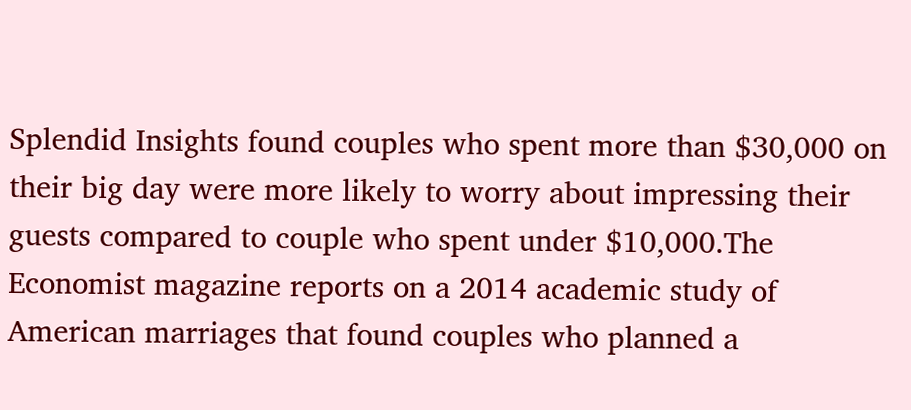Splendid Insights found couples who spent more than $30,000 on their big day were more likely to worry about impressing their guests compared to couple who spent under $10,000.The Economist magazine reports on a 2014 academic study of American marriages that found couples who planned a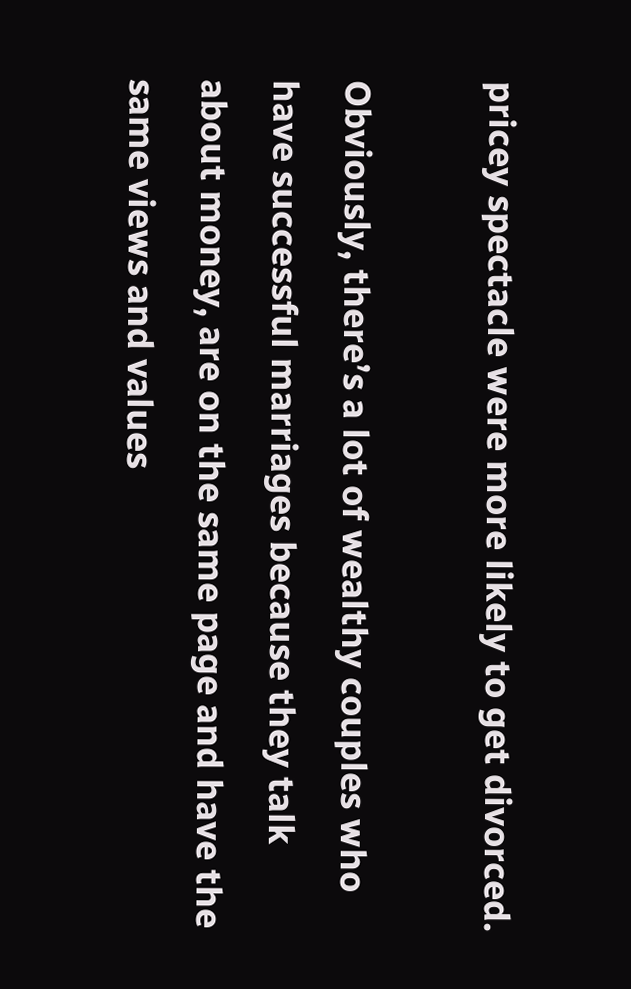pricey spectacle were more likely to get divorced.

Obviously, there’s a lot of wealthy couples who have successful marriages because they talk about money, are on the same page and have the same views and values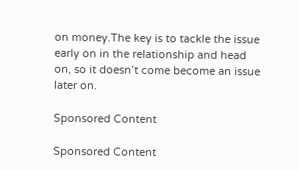on money.The key is to tackle the issue early on in the relationship and head on, so it doesn’t come become an issue later on.

Sponsored Content

Sponsored Content